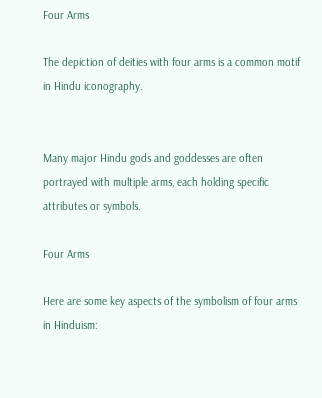Four Arms

The depiction of deities with four arms is a common motif in Hindu iconography.


Many major Hindu gods and goddesses are often portrayed with multiple arms, each holding specific attributes or symbols.

Four Arms

Here are some key aspects of the symbolism of four arms in Hinduism: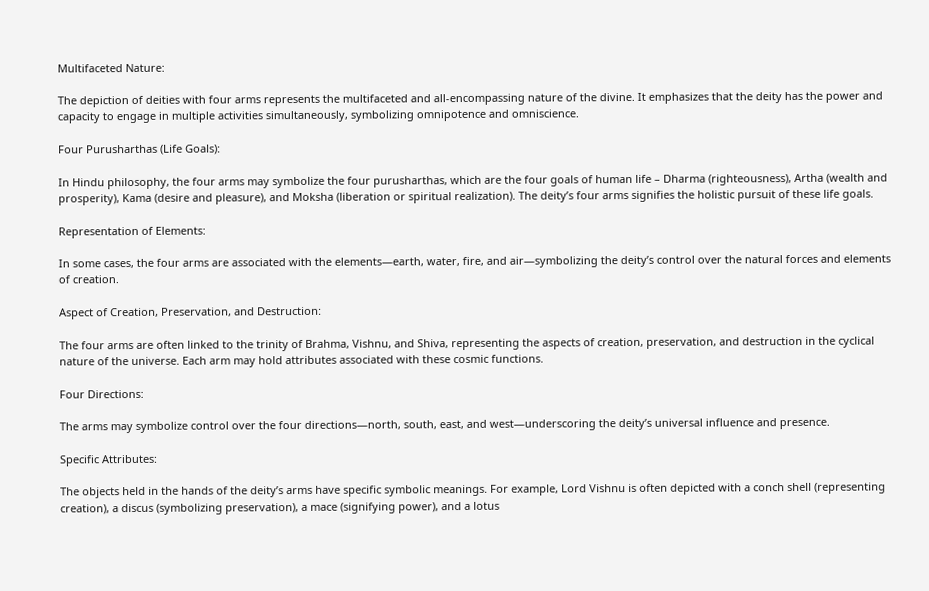Multifaceted Nature:

The depiction of deities with four arms represents the multifaceted and all-encompassing nature of the divine. It emphasizes that the deity has the power and capacity to engage in multiple activities simultaneously, symbolizing omnipotence and omniscience.

Four Purusharthas (Life Goals):

In Hindu philosophy, the four arms may symbolize the four purusharthas, which are the four goals of human life – Dharma (righteousness), Artha (wealth and prosperity), Kama (desire and pleasure), and Moksha (liberation or spiritual realization). The deity’s four arms signifies the holistic pursuit of these life goals.

Representation of Elements:

In some cases, the four arms are associated with the elements—earth, water, fire, and air—symbolizing the deity’s control over the natural forces and elements of creation.

Aspect of Creation, Preservation, and Destruction:

The four arms are often linked to the trinity of Brahma, Vishnu, and Shiva, representing the aspects of creation, preservation, and destruction in the cyclical nature of the universe. Each arm may hold attributes associated with these cosmic functions.

Four Directions:

The arms may symbolize control over the four directions—north, south, east, and west—underscoring the deity’s universal influence and presence.

Specific Attributes:

The objects held in the hands of the deity’s arms have specific symbolic meanings. For example, Lord Vishnu is often depicted with a conch shell (representing creation), a discus (symbolizing preservation), a mace (signifying power), and a lotus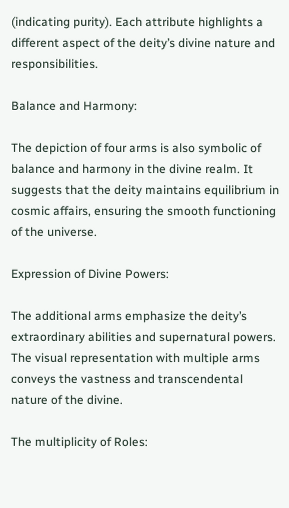(indicating purity). Each attribute highlights a different aspect of the deity’s divine nature and responsibilities.

Balance and Harmony:

The depiction of four arms is also symbolic of balance and harmony in the divine realm. It suggests that the deity maintains equilibrium in cosmic affairs, ensuring the smooth functioning of the universe.

Expression of Divine Powers:

The additional arms emphasize the deity’s extraordinary abilities and supernatural powers. The visual representation with multiple arms conveys the vastness and transcendental nature of the divine.

The multiplicity of Roles: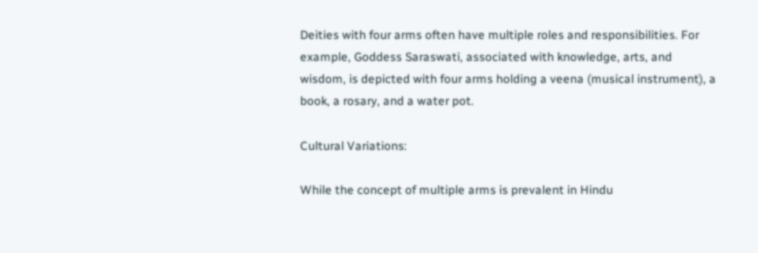Deities with four arms often have multiple roles and responsibilities. For example, Goddess Saraswati, associated with knowledge, arts, and wisdom, is depicted with four arms holding a veena (musical instrument), a book, a rosary, and a water pot.

Cultural Variations:

While the concept of multiple arms is prevalent in Hindu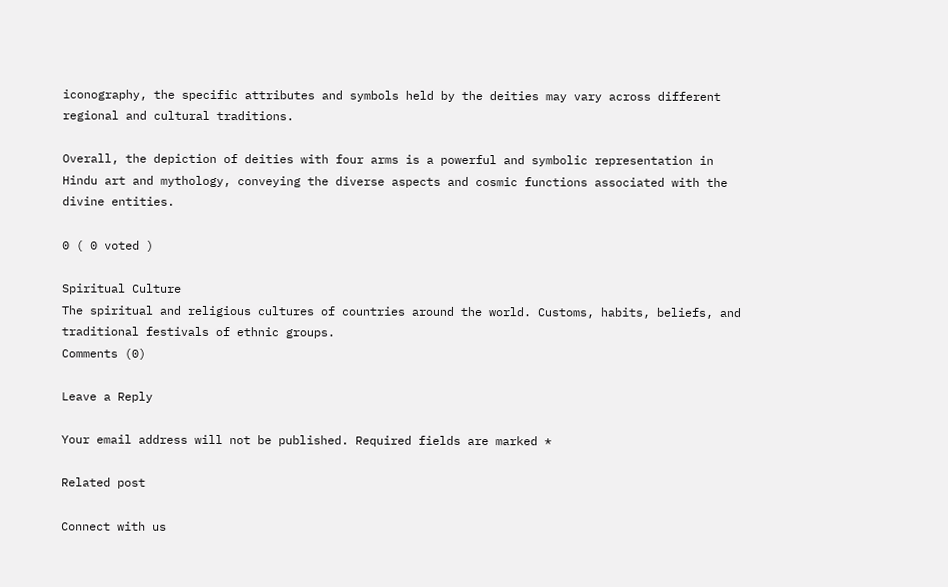iconography, the specific attributes and symbols held by the deities may vary across different regional and cultural traditions.

Overall, the depiction of deities with four arms is a powerful and symbolic representation in Hindu art and mythology, conveying the diverse aspects and cosmic functions associated with the divine entities.

0 ( 0 voted )

Spiritual Culture
The spiritual and religious cultures of countries around the world. Customs, habits, beliefs, and traditional festivals of ethnic groups.
Comments (0)

Leave a Reply

Your email address will not be published. Required fields are marked *

Related post

Connect with us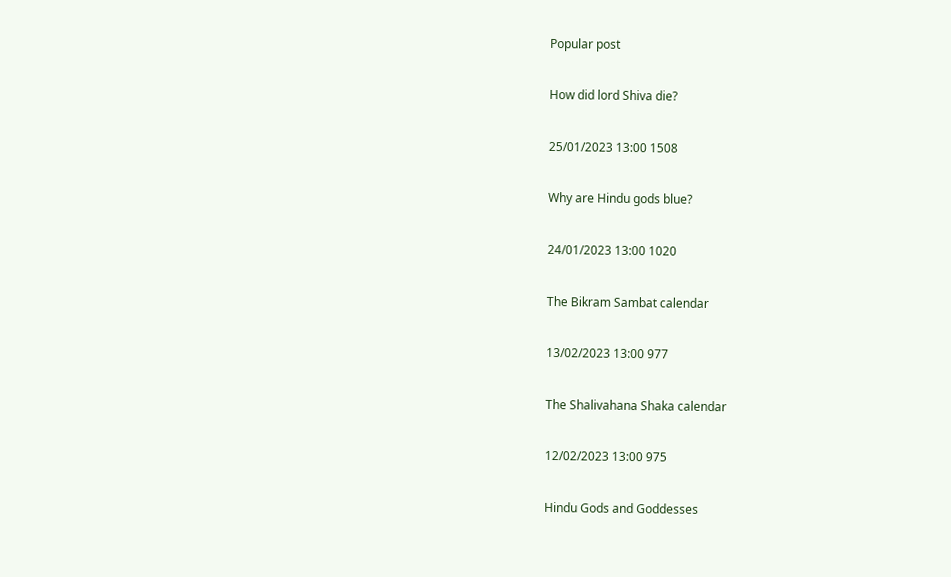Popular post

How did lord Shiva die?

25/01/2023 13:00 1508

Why are Hindu gods blue?

24/01/2023 13:00 1020

The Bikram Sambat calendar

13/02/2023 13:00 977

The Shalivahana Shaka calendar

12/02/2023 13:00 975

Hindu Gods and Goddesses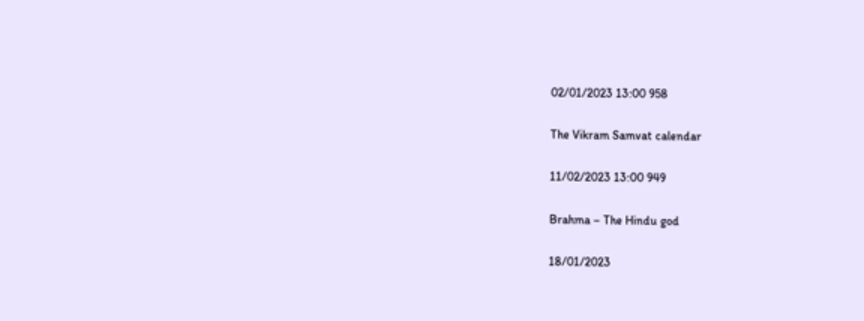02/01/2023 13:00 958

The Vikram Samvat calendar

11/02/2023 13:00 949

Brahma – The Hindu god

18/01/2023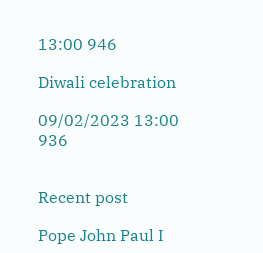13:00 946

Diwali celebration

09/02/2023 13:00 936


Recent post

Pope John Paul I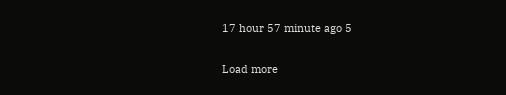17 hour 57 minute ago 5

Load more